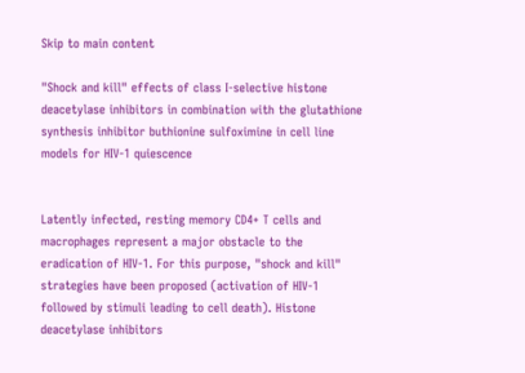Skip to main content

"Shock and kill" effects of class I-selective histone deacetylase inhibitors in combination with the glutathione synthesis inhibitor buthionine sulfoximine in cell line models for HIV-1 quiescence


Latently infected, resting memory CD4+ T cells and macrophages represent a major obstacle to the eradication of HIV-1. For this purpose, "shock and kill" strategies have been proposed (activation of HIV-1 followed by stimuli leading to cell death). Histone deacetylase inhibitors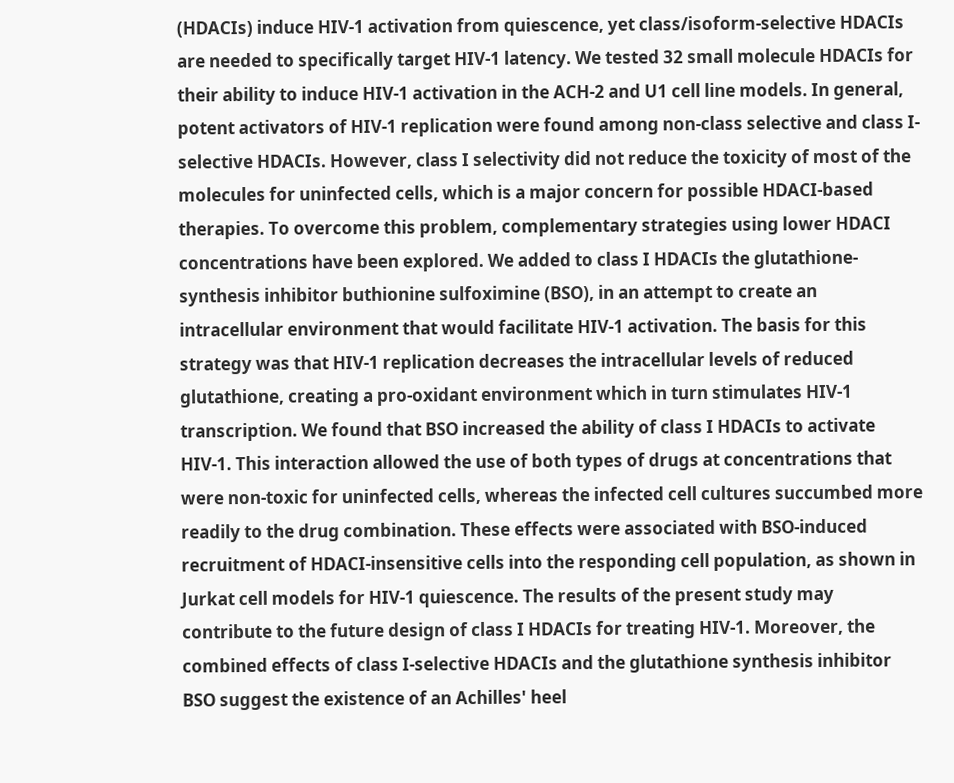(HDACIs) induce HIV-1 activation from quiescence, yet class/isoform-selective HDACIs are needed to specifically target HIV-1 latency. We tested 32 small molecule HDACIs for their ability to induce HIV-1 activation in the ACH-2 and U1 cell line models. In general, potent activators of HIV-1 replication were found among non-class selective and class I-selective HDACIs. However, class I selectivity did not reduce the toxicity of most of the molecules for uninfected cells, which is a major concern for possible HDACI-based therapies. To overcome this problem, complementary strategies using lower HDACI concentrations have been explored. We added to class I HDACIs the glutathione-synthesis inhibitor buthionine sulfoximine (BSO), in an attempt to create an intracellular environment that would facilitate HIV-1 activation. The basis for this strategy was that HIV-1 replication decreases the intracellular levels of reduced glutathione, creating a pro-oxidant environment which in turn stimulates HIV-1 transcription. We found that BSO increased the ability of class I HDACIs to activate HIV-1. This interaction allowed the use of both types of drugs at concentrations that were non-toxic for uninfected cells, whereas the infected cell cultures succumbed more readily to the drug combination. These effects were associated with BSO-induced recruitment of HDACI-insensitive cells into the responding cell population, as shown in Jurkat cell models for HIV-1 quiescence. The results of the present study may contribute to the future design of class I HDACIs for treating HIV-1. Moreover, the combined effects of class I-selective HDACIs and the glutathione synthesis inhibitor BSO suggest the existence of an Achilles' heel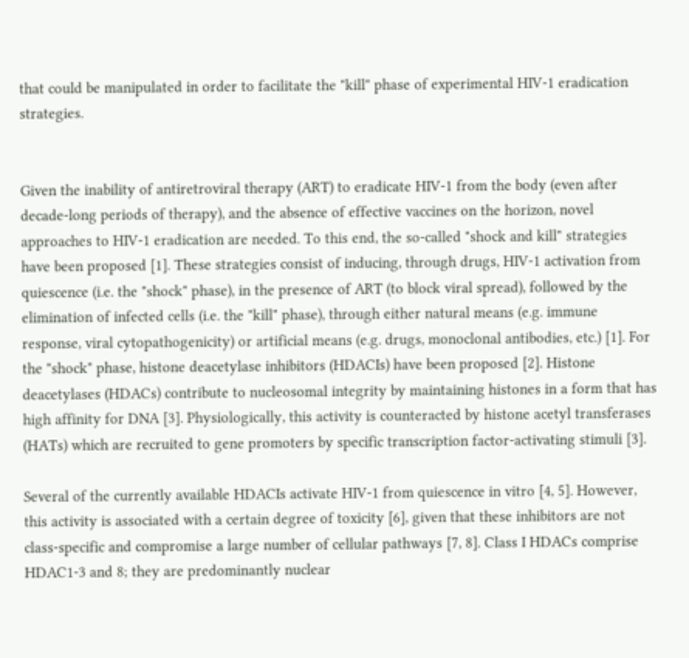that could be manipulated in order to facilitate the "kill" phase of experimental HIV-1 eradication strategies.


Given the inability of antiretroviral therapy (ART) to eradicate HIV-1 from the body (even after decade-long periods of therapy), and the absence of effective vaccines on the horizon, novel approaches to HIV-1 eradication are needed. To this end, the so-called "shock and kill" strategies have been proposed [1]. These strategies consist of inducing, through drugs, HIV-1 activation from quiescence (i.e. the "shock" phase), in the presence of ART (to block viral spread), followed by the elimination of infected cells (i.e. the "kill" phase), through either natural means (e.g. immune response, viral cytopathogenicity) or artificial means (e.g. drugs, monoclonal antibodies, etc.) [1]. For the "shock" phase, histone deacetylase inhibitors (HDACIs) have been proposed [2]. Histone deacetylases (HDACs) contribute to nucleosomal integrity by maintaining histones in a form that has high affinity for DNA [3]. Physiologically, this activity is counteracted by histone acetyl transferases (HATs) which are recruited to gene promoters by specific transcription factor-activating stimuli [3].

Several of the currently available HDACIs activate HIV-1 from quiescence in vitro [4, 5]. However, this activity is associated with a certain degree of toxicity [6], given that these inhibitors are not class-specific and compromise a large number of cellular pathways [7, 8]. Class I HDACs comprise HDAC1-3 and 8; they are predominantly nuclear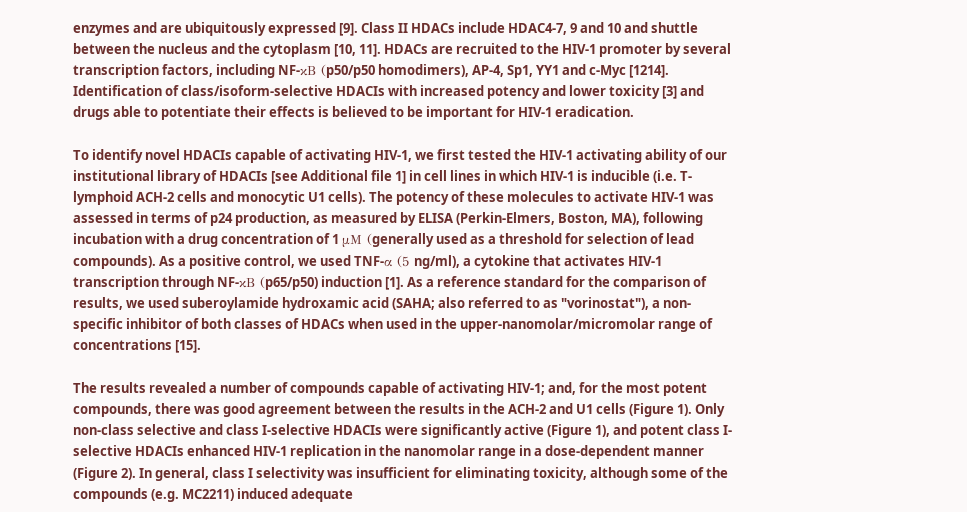enzymes and are ubiquitously expressed [9]. Class II HDACs include HDAC4-7, 9 and 10 and shuttle between the nucleus and the cytoplasm [10, 11]. HDACs are recruited to the HIV-1 promoter by several transcription factors, including NF-κB (p50/p50 homodimers), AP-4, Sp1, YY1 and c-Myc [1214]. Identification of class/isoform-selective HDACIs with increased potency and lower toxicity [3] and drugs able to potentiate their effects is believed to be important for HIV-1 eradication.

To identify novel HDACIs capable of activating HIV-1, we first tested the HIV-1 activating ability of our institutional library of HDACIs [see Additional file 1] in cell lines in which HIV-1 is inducible (i.e. T-lymphoid ACH-2 cells and monocytic U1 cells). The potency of these molecules to activate HIV-1 was assessed in terms of p24 production, as measured by ELISA (Perkin-Elmers, Boston, MA), following incubation with a drug concentration of 1 μM (generally used as a threshold for selection of lead compounds). As a positive control, we used TNF-α (5 ng/ml), a cytokine that activates HIV-1 transcription through NF-κB (p65/p50) induction [1]. As a reference standard for the comparison of results, we used suberoylamide hydroxamic acid (SAHA; also referred to as "vorinostat"), a non-specific inhibitor of both classes of HDACs when used in the upper-nanomolar/micromolar range of concentrations [15].

The results revealed a number of compounds capable of activating HIV-1; and, for the most potent compounds, there was good agreement between the results in the ACH-2 and U1 cells (Figure 1). Only non-class selective and class I-selective HDACIs were significantly active (Figure 1), and potent class I-selective HDACIs enhanced HIV-1 replication in the nanomolar range in a dose-dependent manner (Figure 2). In general, class I selectivity was insufficient for eliminating toxicity, although some of the compounds (e.g. MC2211) induced adequate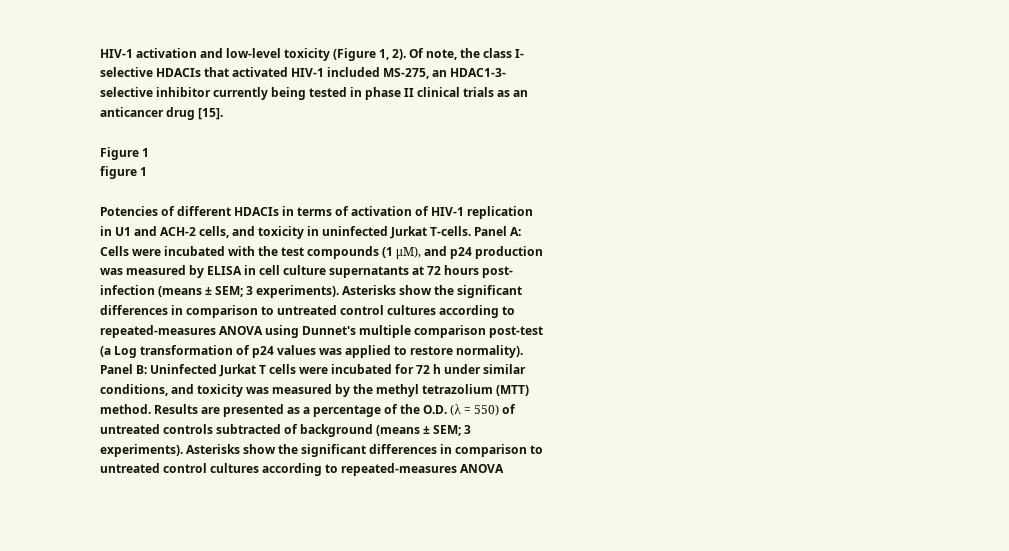HIV-1 activation and low-level toxicity (Figure 1, 2). Of note, the class I-selective HDACIs that activated HIV-1 included MS-275, an HDAC1-3-selective inhibitor currently being tested in phase II clinical trials as an anticancer drug [15].

Figure 1
figure 1

Potencies of different HDACIs in terms of activation of HIV-1 replication in U1 and ACH-2 cells, and toxicity in uninfected Jurkat T-cells. Panel A: Cells were incubated with the test compounds (1 μM), and p24 production was measured by ELISA in cell culture supernatants at 72 hours post-infection (means ± SEM; 3 experiments). Asterisks show the significant differences in comparison to untreated control cultures according to repeated-measures ANOVA using Dunnet's multiple comparison post-test (a Log transformation of p24 values was applied to restore normality). Panel B: Uninfected Jurkat T cells were incubated for 72 h under similar conditions, and toxicity was measured by the methyl tetrazolium (MTT) method. Results are presented as a percentage of the O.D. (λ = 550) of untreated controls subtracted of background (means ± SEM; 3 experiments). Asterisks show the significant differences in comparison to untreated control cultures according to repeated-measures ANOVA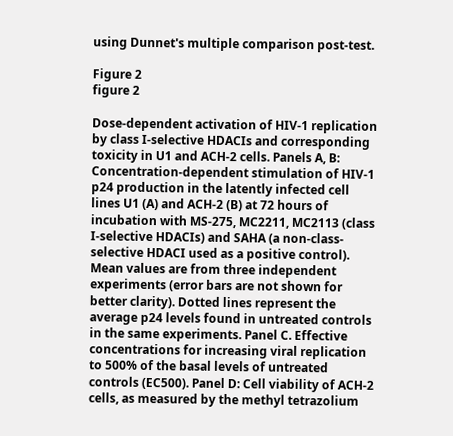using Dunnet's multiple comparison post-test.

Figure 2
figure 2

Dose-dependent activation of HIV-1 replication by class I-selective HDACIs and corresponding toxicity in U1 and ACH-2 cells. Panels A, B: Concentration-dependent stimulation of HIV-1 p24 production in the latently infected cell lines U1 (A) and ACH-2 (B) at 72 hours of incubation with MS-275, MC2211, MC2113 (class I-selective HDACIs) and SAHA (a non-class-selective HDACI used as a positive control). Mean values are from three independent experiments (error bars are not shown for better clarity). Dotted lines represent the average p24 levels found in untreated controls in the same experiments. Panel C. Effective concentrations for increasing viral replication to 500% of the basal levels of untreated controls (EC500). Panel D: Cell viability of ACH-2 cells, as measured by the methyl tetrazolium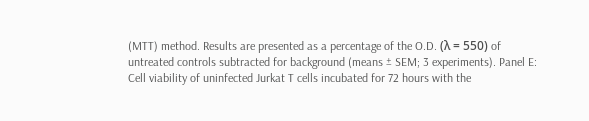(MTT) method. Results are presented as a percentage of the O.D. (λ = 550) of untreated controls subtracted for background (means ± SEM; 3 experiments). Panel E: Cell viability of uninfected Jurkat T cells incubated for 72 hours with the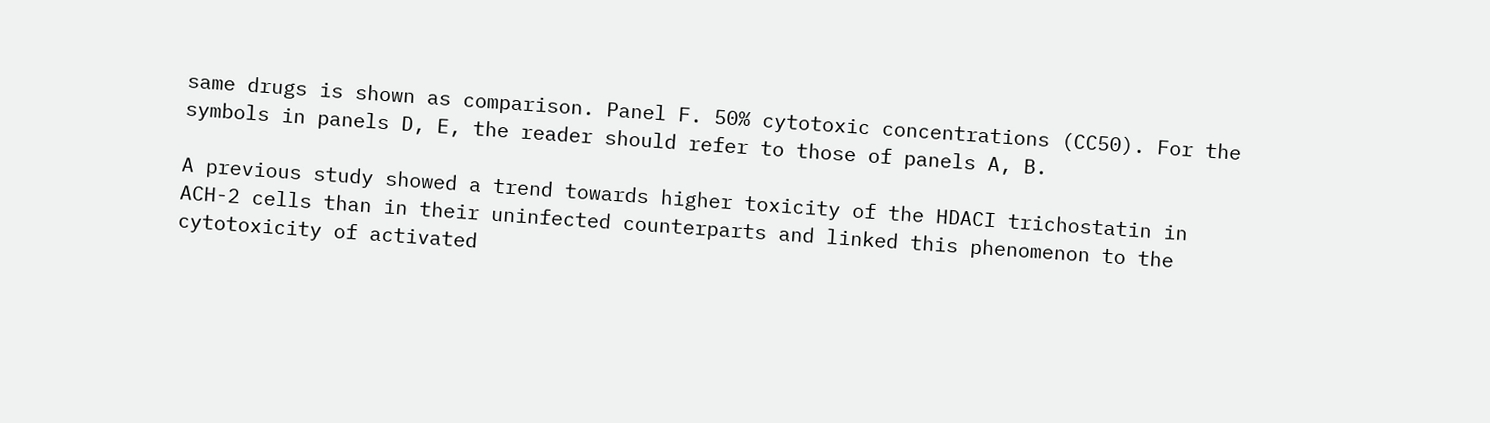same drugs is shown as comparison. Panel F. 50% cytotoxic concentrations (CC50). For the symbols in panels D, E, the reader should refer to those of panels A, B.

A previous study showed a trend towards higher toxicity of the HDACI trichostatin in ACH-2 cells than in their uninfected counterparts and linked this phenomenon to the cytotoxicity of activated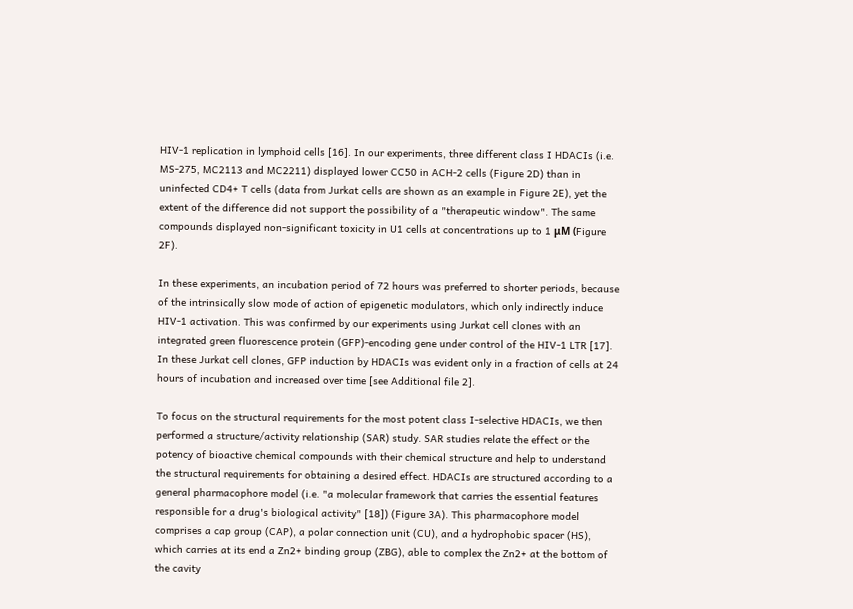HIV-1 replication in lymphoid cells [16]. In our experiments, three different class I HDACIs (i.e. MS-275, MC2113 and MC2211) displayed lower CC50 in ACH-2 cells (Figure 2D) than in uninfected CD4+ T cells (data from Jurkat cells are shown as an example in Figure 2E), yet the extent of the difference did not support the possibility of a "therapeutic window". The same compounds displayed non-significant toxicity in U1 cells at concentrations up to 1 μM (Figure 2F).

In these experiments, an incubation period of 72 hours was preferred to shorter periods, because of the intrinsically slow mode of action of epigenetic modulators, which only indirectly induce HIV-1 activation. This was confirmed by our experiments using Jurkat cell clones with an integrated green fluorescence protein (GFP)-encoding gene under control of the HIV-1 LTR [17]. In these Jurkat cell clones, GFP induction by HDACIs was evident only in a fraction of cells at 24 hours of incubation and increased over time [see Additional file 2].

To focus on the structural requirements for the most potent class I-selective HDACIs, we then performed a structure/activity relationship (SAR) study. SAR studies relate the effect or the potency of bioactive chemical compounds with their chemical structure and help to understand the structural requirements for obtaining a desired effect. HDACIs are structured according to a general pharmacophore model (i.e. "a molecular framework that carries the essential features responsible for a drug's biological activity" [18]) (Figure 3A). This pharmacophore model comprises a cap group (CAP), a polar connection unit (CU), and a hydrophobic spacer (HS), which carries at its end a Zn2+ binding group (ZBG), able to complex the Zn2+ at the bottom of the cavity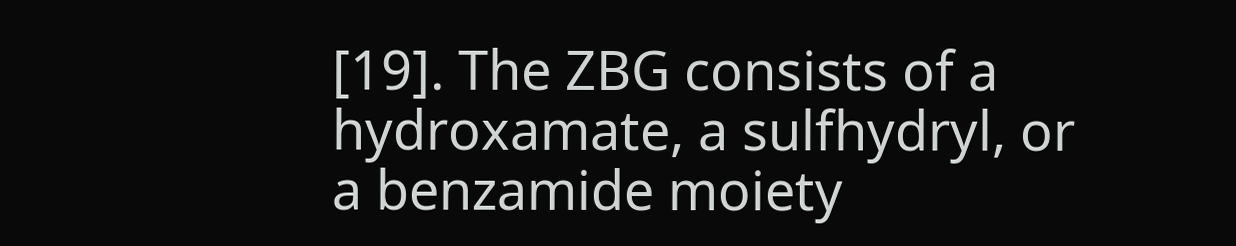[19]. The ZBG consists of a hydroxamate, a sulfhydryl, or a benzamide moiety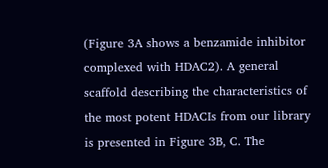(Figure 3A shows a benzamide inhibitor complexed with HDAC2). A general scaffold describing the characteristics of the most potent HDACIs from our library is presented in Figure 3B, C. The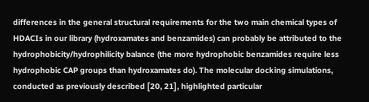differences in the general structural requirements for the two main chemical types of HDACIs in our library (hydroxamates and benzamides) can probably be attributed to the hydrophobicity/hydrophilicity balance (the more hydrophobic benzamides require less hydrophobic CAP groups than hydroxamates do). The molecular docking simulations, conducted as previously described [20, 21], highlighted particular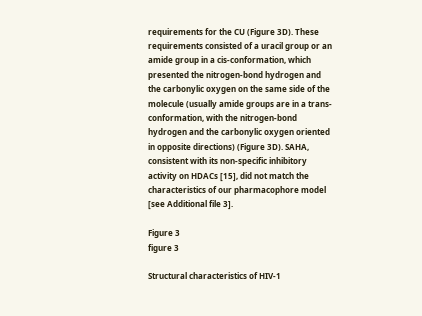requirements for the CU (Figure 3D). These requirements consisted of a uracil group or an amide group in a cis-conformation, which presented the nitrogen-bond hydrogen and the carbonylic oxygen on the same side of the molecule (usually amide groups are in a trans-conformation, with the nitrogen-bond hydrogen and the carbonylic oxygen oriented in opposite directions) (Figure 3D). SAHA, consistent with its non-specific inhibitory activity on HDACs [15], did not match the characteristics of our pharmacophore model [see Additional file 3].

Figure 3
figure 3

Structural characteristics of HIV-1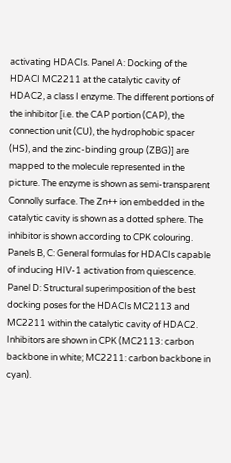activating HDACIs. Panel A: Docking of the HDACI MC2211 at the catalytic cavity of HDAC2, a class I enzyme. The different portions of the inhibitor [i.e. the CAP portion (CAP), the connection unit (CU), the hydrophobic spacer (HS), and the zinc-binding group (ZBG)] are mapped to the molecule represented in the picture. The enzyme is shown as semi-transparent Connolly surface. The Zn++ ion embedded in the catalytic cavity is shown as a dotted sphere. The inhibitor is shown according to CPK colouring. Panels B, C: General formulas for HDACIs capable of inducing HIV-1 activation from quiescence. Panel D: Structural superimposition of the best docking poses for the HDACIs MC2113 and MC2211 within the catalytic cavity of HDAC2. Inhibitors are shown in CPK (MC2113: carbon backbone in white; MC2211: carbon backbone in cyan).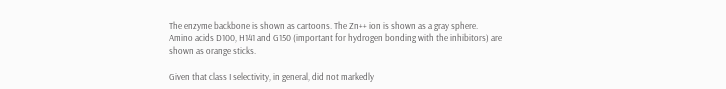The enzyme backbone is shown as cartoons. The Zn++ ion is shown as a gray sphere. Amino acids D100, H141 and G150 (important for hydrogen bonding with the inhibitors) are shown as orange sticks.

Given that class I selectivity, in general, did not markedly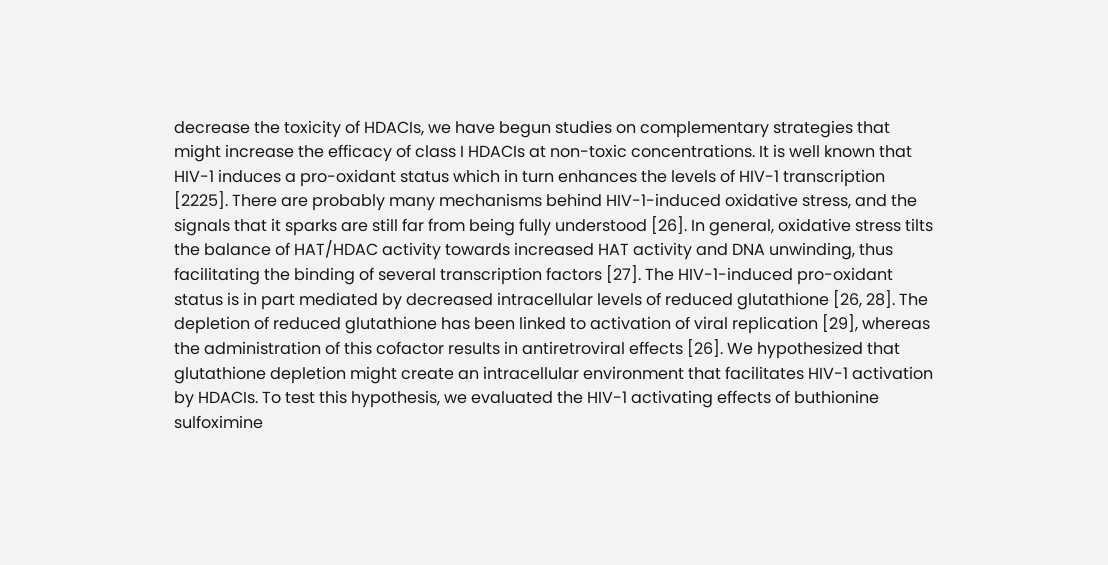decrease the toxicity of HDACIs, we have begun studies on complementary strategies that might increase the efficacy of class I HDACIs at non-toxic concentrations. It is well known that HIV-1 induces a pro-oxidant status which in turn enhances the levels of HIV-1 transcription [2225]. There are probably many mechanisms behind HIV-1-induced oxidative stress, and the signals that it sparks are still far from being fully understood [26]. In general, oxidative stress tilts the balance of HAT/HDAC activity towards increased HAT activity and DNA unwinding, thus facilitating the binding of several transcription factors [27]. The HIV-1-induced pro-oxidant status is in part mediated by decreased intracellular levels of reduced glutathione [26, 28]. The depletion of reduced glutathione has been linked to activation of viral replication [29], whereas the administration of this cofactor results in antiretroviral effects [26]. We hypothesized that glutathione depletion might create an intracellular environment that facilitates HIV-1 activation by HDACIs. To test this hypothesis, we evaluated the HIV-1 activating effects of buthionine sulfoximine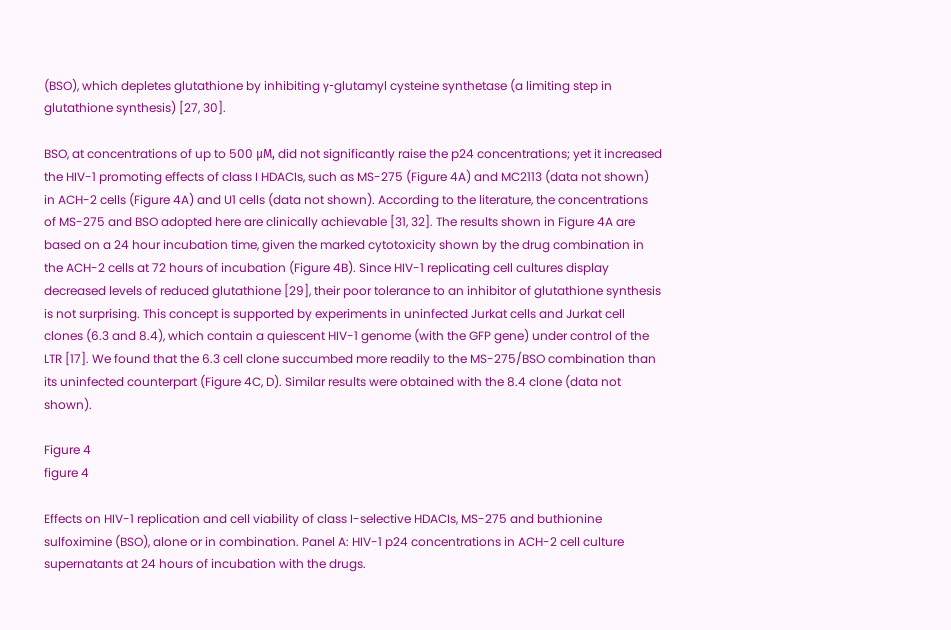(BSO), which depletes glutathione by inhibiting γ-glutamyl cysteine synthetase (a limiting step in glutathione synthesis) [27, 30].

BSO, at concentrations of up to 500 μM, did not significantly raise the p24 concentrations; yet it increased the HIV-1 promoting effects of class I HDACIs, such as MS-275 (Figure 4A) and MC2113 (data not shown) in ACH-2 cells (Figure 4A) and U1 cells (data not shown). According to the literature, the concentrations of MS-275 and BSO adopted here are clinically achievable [31, 32]. The results shown in Figure 4A are based on a 24 hour incubation time, given the marked cytotoxicity shown by the drug combination in the ACH-2 cells at 72 hours of incubation (Figure 4B). Since HIV-1 replicating cell cultures display decreased levels of reduced glutathione [29], their poor tolerance to an inhibitor of glutathione synthesis is not surprising. This concept is supported by experiments in uninfected Jurkat cells and Jurkat cell clones (6.3 and 8.4), which contain a quiescent HIV-1 genome (with the GFP gene) under control of the LTR [17]. We found that the 6.3 cell clone succumbed more readily to the MS-275/BSO combination than its uninfected counterpart (Figure 4C, D). Similar results were obtained with the 8.4 clone (data not shown).

Figure 4
figure 4

Effects on HIV-1 replication and cell viability of class I-selective HDACIs, MS-275 and buthionine sulfoximine (BSO), alone or in combination. Panel A: HIV-1 p24 concentrations in ACH-2 cell culture supernatants at 24 hours of incubation with the drugs.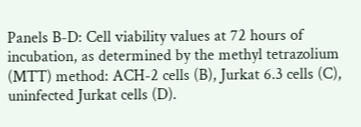Panels B-D: Cell viability values at 72 hours of incubation, as determined by the methyl tetrazolium (MTT) method: ACH-2 cells (B), Jurkat 6.3 cells (C), uninfected Jurkat cells (D).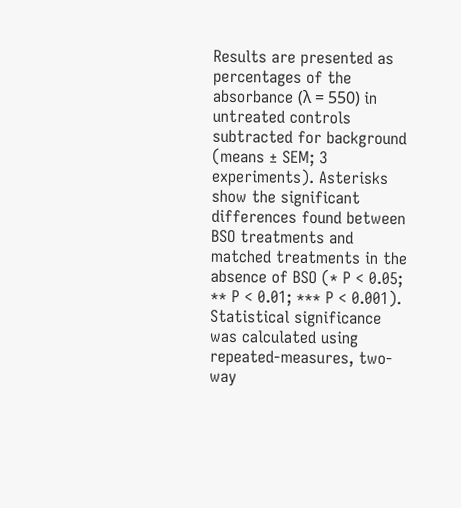Results are presented as percentages of the absorbance (λ = 550) in untreated controls subtracted for background (means ± SEM; 3 experiments). Asterisks show the significant differences found between BSO treatments and matched treatments in the absence of BSO (* P < 0.05; ** P < 0.01; *** P < 0.001). Statistical significance was calculated using repeated-measures, two-way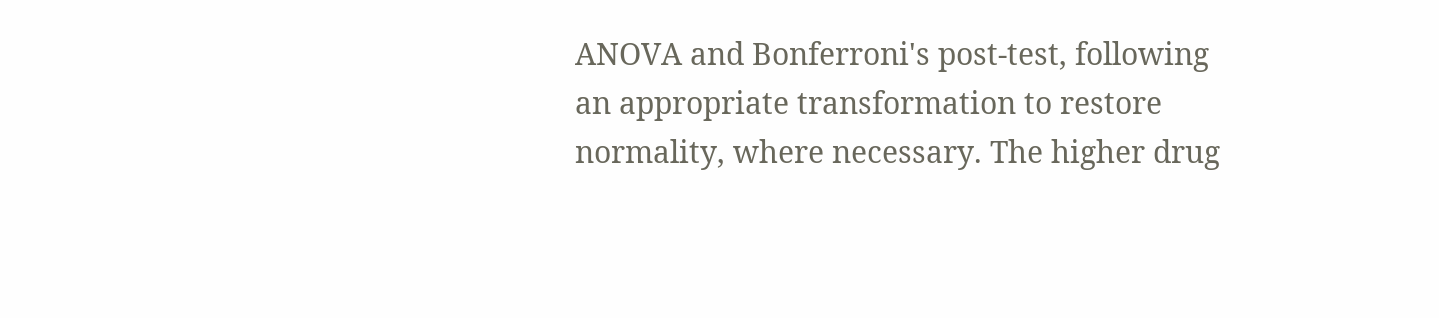ANOVA and Bonferroni's post-test, following an appropriate transformation to restore normality, where necessary. The higher drug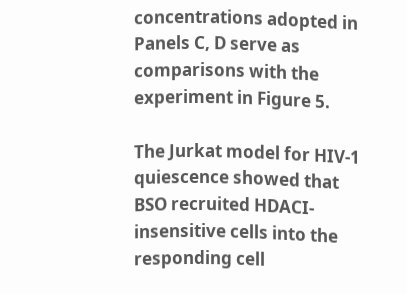concentrations adopted in Panels C, D serve as comparisons with the experiment in Figure 5.

The Jurkat model for HIV-1 quiescence showed that BSO recruited HDACI-insensitive cells into the responding cell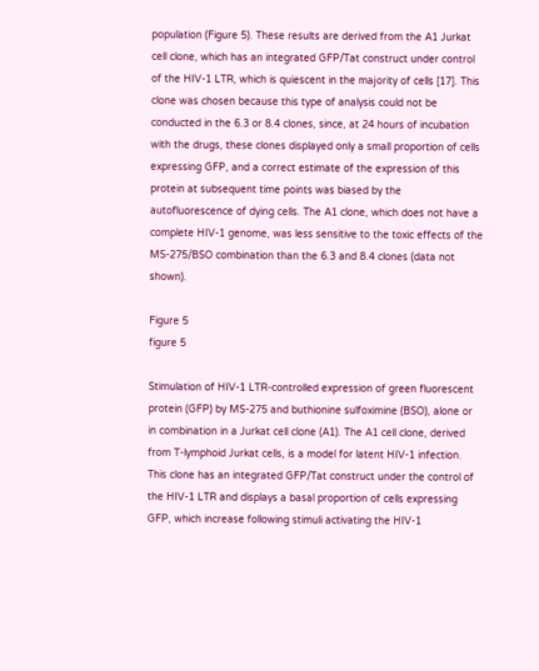population (Figure 5). These results are derived from the A1 Jurkat cell clone, which has an integrated GFP/Tat construct under control of the HIV-1 LTR, which is quiescent in the majority of cells [17]. This clone was chosen because this type of analysis could not be conducted in the 6.3 or 8.4 clones, since, at 24 hours of incubation with the drugs, these clones displayed only a small proportion of cells expressing GFP, and a correct estimate of the expression of this protein at subsequent time points was biased by the autofluorescence of dying cells. The A1 clone, which does not have a complete HIV-1 genome, was less sensitive to the toxic effects of the MS-275/BSO combination than the 6.3 and 8.4 clones (data not shown).

Figure 5
figure 5

Stimulation of HIV-1 LTR-controlled expression of green fluorescent protein (GFP) by MS-275 and buthionine sulfoximine (BSO), alone or in combination in a Jurkat cell clone (A1). The A1 cell clone, derived from T-lymphoid Jurkat cells, is a model for latent HIV-1 infection. This clone has an integrated GFP/Tat construct under the control of the HIV-1 LTR and displays a basal proportion of cells expressing GFP, which increase following stimuli activating the HIV-1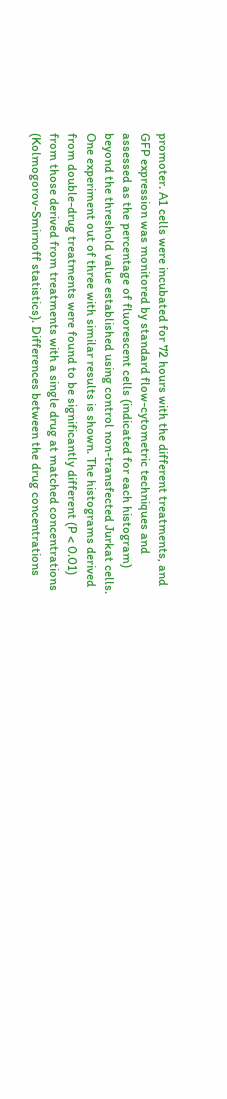promoter. A1 cells were incubated for 72 hours with the different treatments, and GFP expression was monitored by standard flow-cytometric techniques and assessed as the percentage of fluorescent cells (indicated for each histogram) beyond the threshold value established using control non-transfected Jurkat cells. One experiment out of three with similar results is shown. The histograms derived from double-drug treatments were found to be significantly different (P < 0.01) from those derived from treatments with a single drug at matched concentrations (Kolmogorov-Smirnoff statistics). Differences between the drug concentrations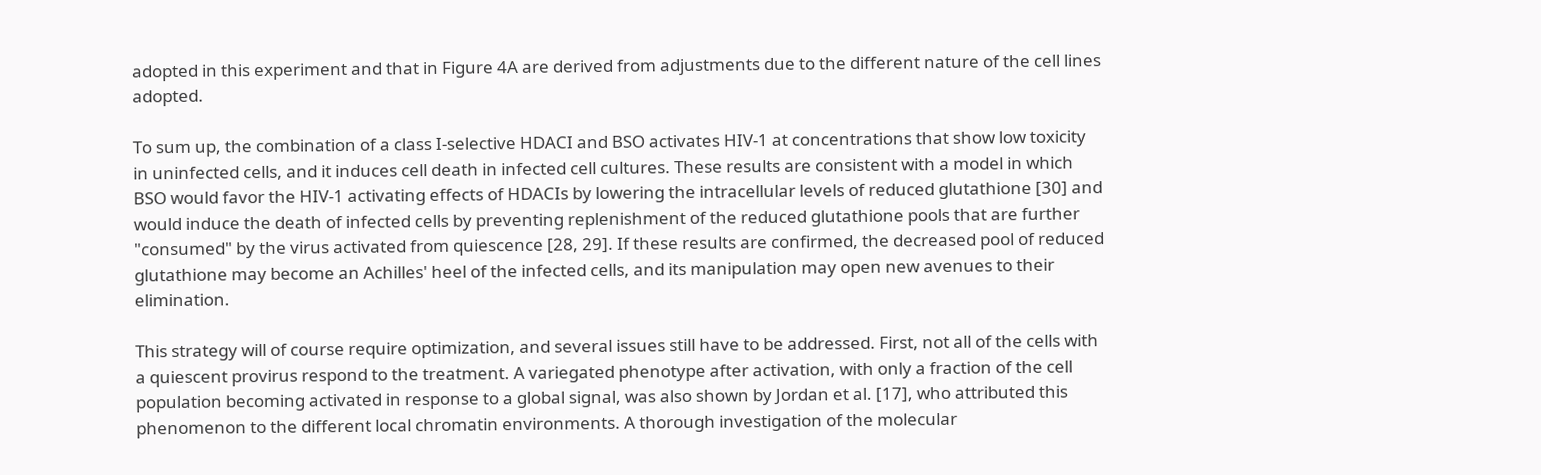adopted in this experiment and that in Figure 4A are derived from adjustments due to the different nature of the cell lines adopted.

To sum up, the combination of a class I-selective HDACI and BSO activates HIV-1 at concentrations that show low toxicity in uninfected cells, and it induces cell death in infected cell cultures. These results are consistent with a model in which BSO would favor the HIV-1 activating effects of HDACIs by lowering the intracellular levels of reduced glutathione [30] and would induce the death of infected cells by preventing replenishment of the reduced glutathione pools that are further "consumed" by the virus activated from quiescence [28, 29]. If these results are confirmed, the decreased pool of reduced glutathione may become an Achilles' heel of the infected cells, and its manipulation may open new avenues to their elimination.

This strategy will of course require optimization, and several issues still have to be addressed. First, not all of the cells with a quiescent provirus respond to the treatment. A variegated phenotype after activation, with only a fraction of the cell population becoming activated in response to a global signal, was also shown by Jordan et al. [17], who attributed this phenomenon to the different local chromatin environments. A thorough investigation of the molecular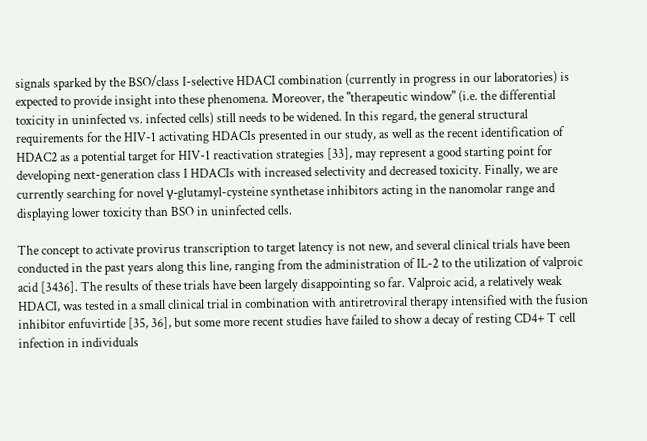signals sparked by the BSO/class I-selective HDACI combination (currently in progress in our laboratories) is expected to provide insight into these phenomena. Moreover, the "therapeutic window" (i.e. the differential toxicity in uninfected vs. infected cells) still needs to be widened. In this regard, the general structural requirements for the HIV-1 activating HDACIs presented in our study, as well as the recent identification of HDAC2 as a potential target for HIV-1 reactivation strategies [33], may represent a good starting point for developing next-generation class I HDACIs with increased selectivity and decreased toxicity. Finally, we are currently searching for novel γ-glutamyl-cysteine synthetase inhibitors acting in the nanomolar range and displaying lower toxicity than BSO in uninfected cells.

The concept to activate provirus transcription to target latency is not new, and several clinical trials have been conducted in the past years along this line, ranging from the administration of IL-2 to the utilization of valproic acid [3436]. The results of these trials have been largely disappointing so far. Valproic acid, a relatively weak HDACI, was tested in a small clinical trial in combination with antiretroviral therapy intensified with the fusion inhibitor enfuvirtide [35, 36], but some more recent studies have failed to show a decay of resting CD4+ T cell infection in individuals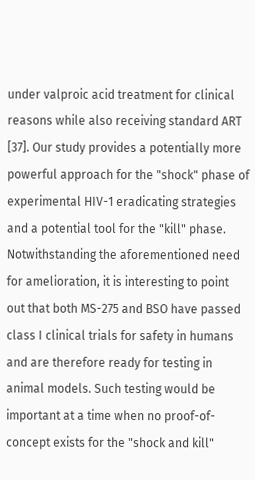under valproic acid treatment for clinical reasons while also receiving standard ART [37]. Our study provides a potentially more powerful approach for the "shock" phase of experimental HIV-1 eradicating strategies and a potential tool for the "kill" phase. Notwithstanding the aforementioned need for amelioration, it is interesting to point out that both MS-275 and BSO have passed class I clinical trials for safety in humans and are therefore ready for testing in animal models. Such testing would be important at a time when no proof-of-concept exists for the "shock and kill"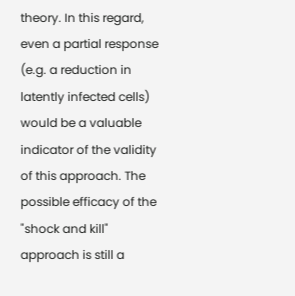theory. In this regard, even a partial response (e.g. a reduction in latently infected cells) would be a valuable indicator of the validity of this approach. The possible efficacy of the "shock and kill" approach is still a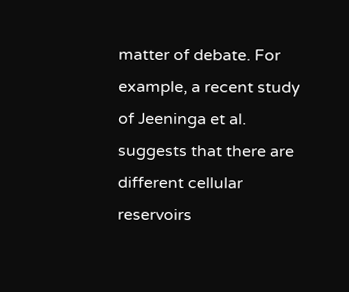matter of debate. For example, a recent study of Jeeninga et al. suggests that there are different cellular reservoirs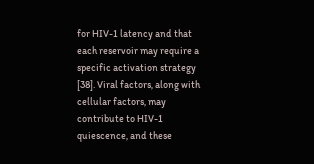for HIV-1 latency and that each reservoir may require a specific activation strategy [38]. Viral factors, along with cellular factors, may contribute to HIV-1 quiescence, and these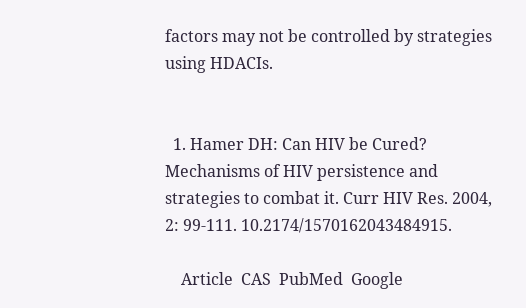factors may not be controlled by strategies using HDACIs.


  1. Hamer DH: Can HIV be Cured? Mechanisms of HIV persistence and strategies to combat it. Curr HIV Res. 2004, 2: 99-111. 10.2174/1570162043484915.

    Article  CAS  PubMed  Google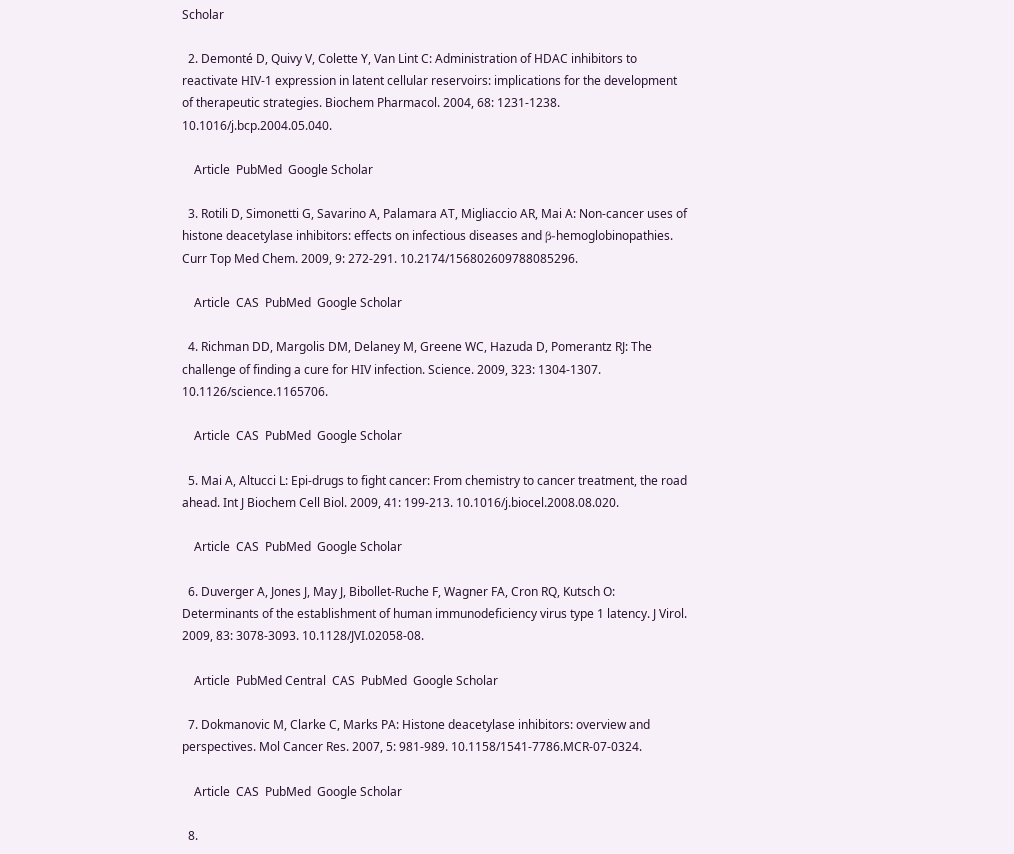Scholar

  2. Demonté D, Quivy V, Colette Y, Van Lint C: Administration of HDAC inhibitors to reactivate HIV-1 expression in latent cellular reservoirs: implications for the development of therapeutic strategies. Biochem Pharmacol. 2004, 68: 1231-1238. 10.1016/j.bcp.2004.05.040.

    Article  PubMed  Google Scholar

  3. Rotili D, Simonetti G, Savarino A, Palamara AT, Migliaccio AR, Mai A: Non-cancer uses of histone deacetylase inhibitors: effects on infectious diseases and β-hemoglobinopathies. Curr Top Med Chem. 2009, 9: 272-291. 10.2174/156802609788085296.

    Article  CAS  PubMed  Google Scholar

  4. Richman DD, Margolis DM, Delaney M, Greene WC, Hazuda D, Pomerantz RJ: The challenge of finding a cure for HIV infection. Science. 2009, 323: 1304-1307. 10.1126/science.1165706.

    Article  CAS  PubMed  Google Scholar

  5. Mai A, Altucci L: Epi-drugs to fight cancer: From chemistry to cancer treatment, the road ahead. Int J Biochem Cell Biol. 2009, 41: 199-213. 10.1016/j.biocel.2008.08.020.

    Article  CAS  PubMed  Google Scholar

  6. Duverger A, Jones J, May J, Bibollet-Ruche F, Wagner FA, Cron RQ, Kutsch O: Determinants of the establishment of human immunodeficiency virus type 1 latency. J Virol. 2009, 83: 3078-3093. 10.1128/JVI.02058-08.

    Article  PubMed Central  CAS  PubMed  Google Scholar

  7. Dokmanovic M, Clarke C, Marks PA: Histone deacetylase inhibitors: overview and perspectives. Mol Cancer Res. 2007, 5: 981-989. 10.1158/1541-7786.MCR-07-0324.

    Article  CAS  PubMed  Google Scholar

  8.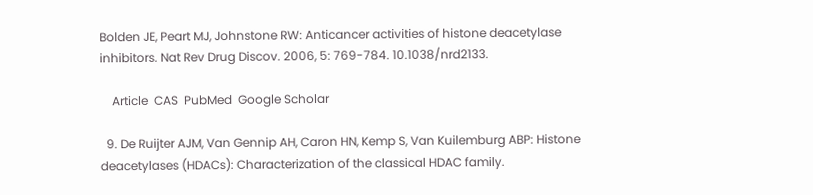Bolden JE, Peart MJ, Johnstone RW: Anticancer activities of histone deacetylase inhibitors. Nat Rev Drug Discov. 2006, 5: 769-784. 10.1038/nrd2133.

    Article  CAS  PubMed  Google Scholar

  9. De Ruijter AJM, Van Gennip AH, Caron HN, Kemp S, Van Kuilemburg ABP: Histone deacetylases (HDACs): Characterization of the classical HDAC family.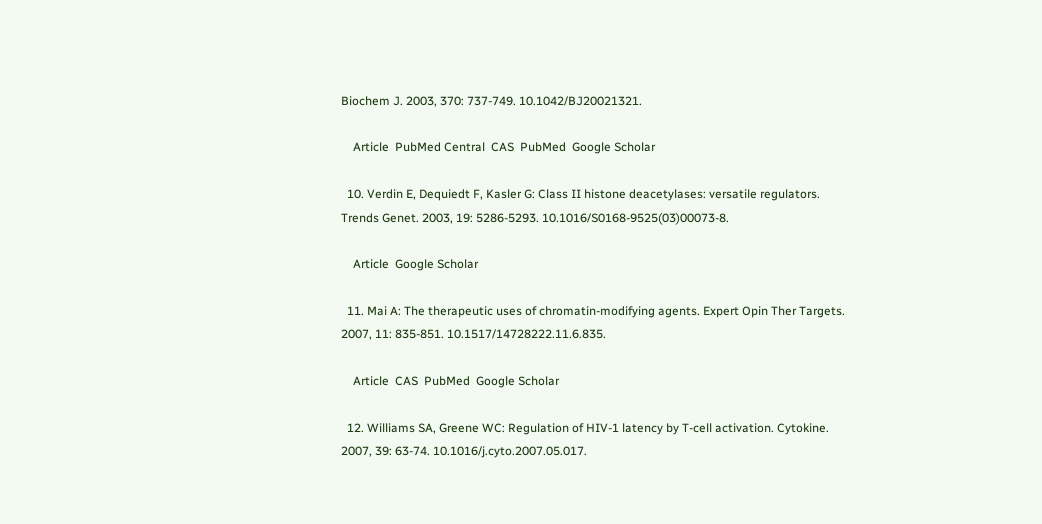Biochem J. 2003, 370: 737-749. 10.1042/BJ20021321.

    Article  PubMed Central  CAS  PubMed  Google Scholar

  10. Verdin E, Dequiedt F, Kasler G: Class II histone deacetylases: versatile regulators. Trends Genet. 2003, 19: 5286-5293. 10.1016/S0168-9525(03)00073-8.

    Article  Google Scholar

  11. Mai A: The therapeutic uses of chromatin-modifying agents. Expert Opin Ther Targets. 2007, 11: 835-851. 10.1517/14728222.11.6.835.

    Article  CAS  PubMed  Google Scholar

  12. Williams SA, Greene WC: Regulation of HIV-1 latency by T-cell activation. Cytokine. 2007, 39: 63-74. 10.1016/j.cyto.2007.05.017.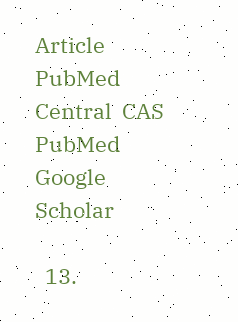Article  PubMed Central  CAS  PubMed  Google Scholar

  13.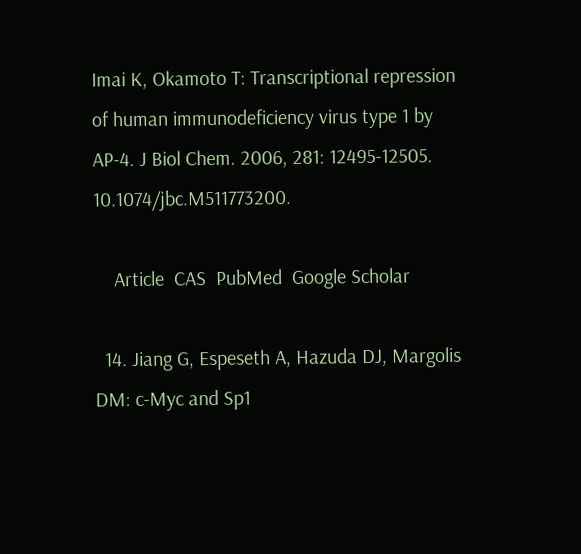Imai K, Okamoto T: Transcriptional repression of human immunodeficiency virus type 1 by AP-4. J Biol Chem. 2006, 281: 12495-12505. 10.1074/jbc.M511773200.

    Article  CAS  PubMed  Google Scholar

  14. Jiang G, Espeseth A, Hazuda DJ, Margolis DM: c-Myc and Sp1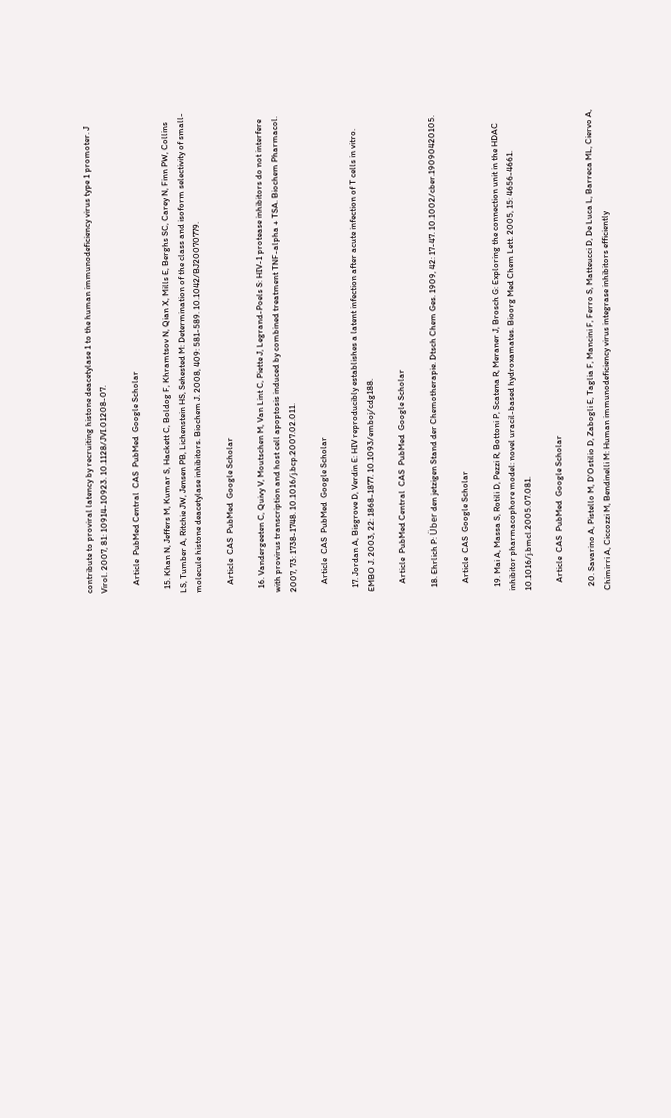contribute to proviral latency by recruiting histone deacetylase 1 to the human immunodeficiency virus type 1 promoter. J Virol. 2007, 81: 10914-10923. 10.1128/JVI.01208-07.

    Article  PubMed Central  CAS  PubMed  Google Scholar

  15. Khan N, Jeffers M, Kumar S, Hackett C, Boldog F, Khramtsov N, Qian X, Mills E, Berghs SC, Carey N, Finn PW, Collins LS, Tumber A, Ritchie JW, Jensen PB, Lichenstein HS, Sehested M: Determination of the class and isoform selectivity of small-molecule histone deacetylase inhibitors. Biochem J. 2008, 409: 581-589. 10.1042/BJ20070779.

    Article  CAS  PubMed  Google Scholar

  16. Vandergeeten C, Quivy V, Moutschen M, Van Lint C, Piette J, Legrand-Poels S: HIV-1 protease inhibitors do not interfere with provirus transcription and host cell apoptosis induced by combined treatment TNF-alpha + TSA. Biochem Pharmacol. 2007, 73: 1738-1748. 10.1016/j.bcp.2007.02.011.

    Article  CAS  PubMed  Google Scholar

  17. Jordan A, Bisgrove D, Verdin E: HIV reproducibly establishes a latent infection after acute infection of T cells in vitro. EMBO J. 2003, 22: 1868-1877. 10.1093/emboj/cdg188.

    Article  PubMed Central  CAS  PubMed  Google Scholar

  18. Ehrlich P: Über den jetzigen Stand der Chemotherapie. Dtsch Chem Ges. 1909, 42: 17-47. 10.1002/cber.19090420105.

    Article  CAS  Google Scholar

  19. Mai A, Massa S, Rotili D, Pezzi R, Bottoni P, Scatena R, Meraner J, Brosch G: Exploring the connection unit in the HDAC inhibitor pharmacophore model: novel uracil-based hydroxamates. Bioorg Med Chem Lett. 2005, 15: 4656-4661. 10.1016/j.bmcl.2005.07.081.

    Article  CAS  PubMed  Google Scholar

  20. Savarino A, Pistello M, D'Ostilio D, Zabogli E, Taglia F, Mancini F, Ferro S, Matteucci D, De Luca L, Barreca ML, Ciervo A, Chimirri A, Ciccozzi M, Bendinelli M: Human immunodeficiency virus integrase inhibitors efficiently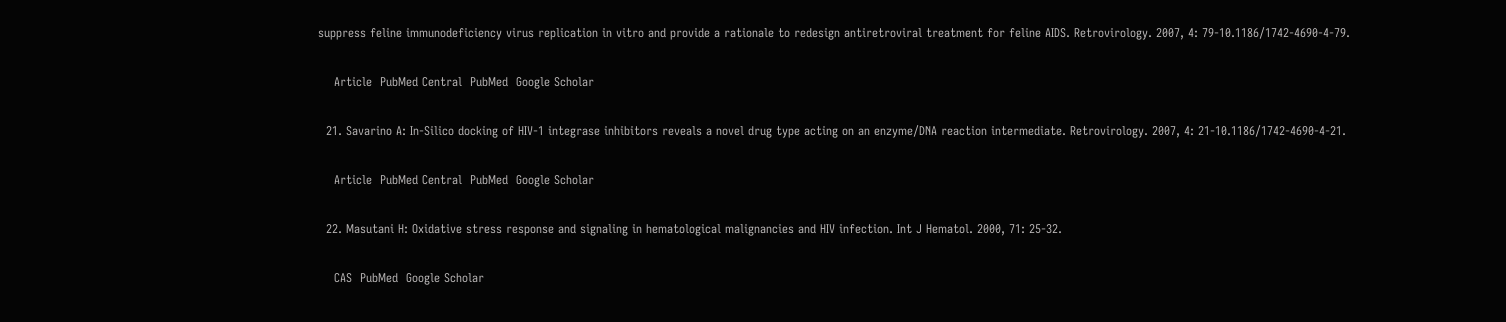suppress feline immunodeficiency virus replication in vitro and provide a rationale to redesign antiretroviral treatment for feline AIDS. Retrovirology. 2007, 4: 79-10.1186/1742-4690-4-79.

    Article  PubMed Central  PubMed  Google Scholar

  21. Savarino A: In-Silico docking of HIV-1 integrase inhibitors reveals a novel drug type acting on an enzyme/DNA reaction intermediate. Retrovirology. 2007, 4: 21-10.1186/1742-4690-4-21.

    Article  PubMed Central  PubMed  Google Scholar

  22. Masutani H: Oxidative stress response and signaling in hematological malignancies and HIV infection. Int J Hematol. 2000, 71: 25-32.

    CAS  PubMed  Google Scholar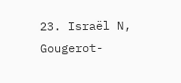23. Israël N, Gougerot-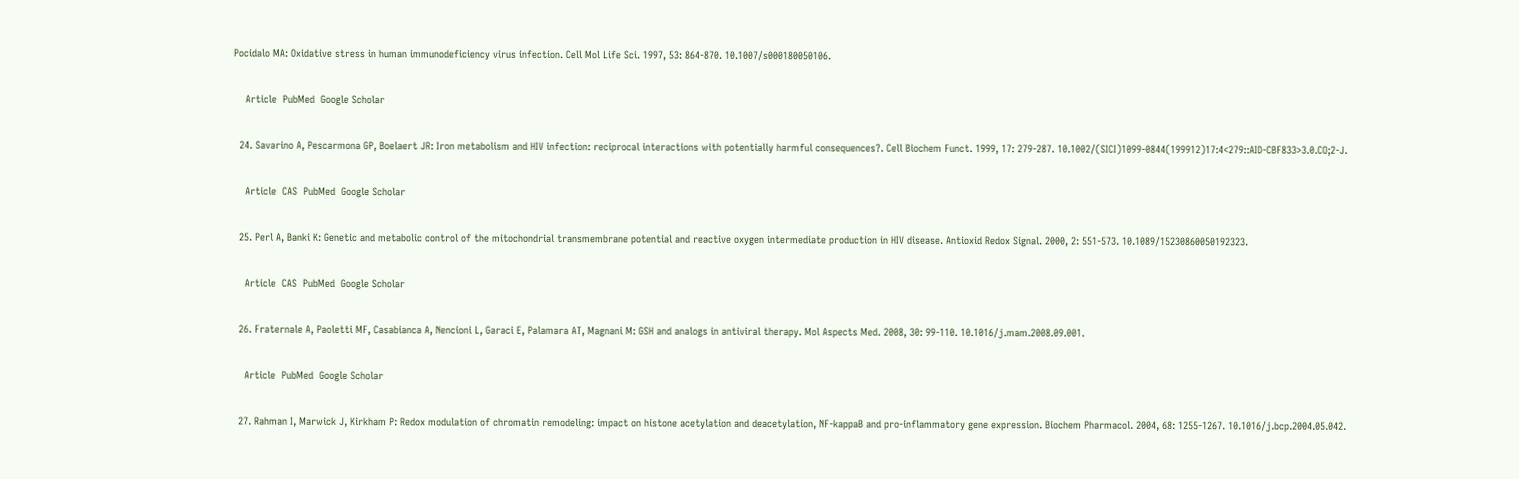Pocidalo MA: Oxidative stress in human immunodeficiency virus infection. Cell Mol Life Sci. 1997, 53: 864-870. 10.1007/s000180050106.

    Article  PubMed  Google Scholar

  24. Savarino A, Pescarmona GP, Boelaert JR: Iron metabolism and HIV infection: reciprocal interactions with potentially harmful consequences?. Cell Biochem Funct. 1999, 17: 279-287. 10.1002/(SICI)1099-0844(199912)17:4<279::AID-CBF833>3.0.CO;2-J.

    Article  CAS  PubMed  Google Scholar

  25. Perl A, Banki K: Genetic and metabolic control of the mitochondrial transmembrane potential and reactive oxygen intermediate production in HIV disease. Antioxid Redox Signal. 2000, 2: 551-573. 10.1089/15230860050192323.

    Article  CAS  PubMed  Google Scholar

  26. Fraternale A, Paoletti MF, Casabianca A, Nencioni L, Garaci E, Palamara AT, Magnani M: GSH and analogs in antiviral therapy. Mol Aspects Med. 2008, 30: 99-110. 10.1016/j.mam.2008.09.001.

    Article  PubMed  Google Scholar

  27. Rahman I, Marwick J, Kirkham P: Redox modulation of chromatin remodeling: impact on histone acetylation and deacetylation, NF-kappaB and pro-inflammatory gene expression. Biochem Pharmacol. 2004, 68: 1255-1267. 10.1016/j.bcp.2004.05.042.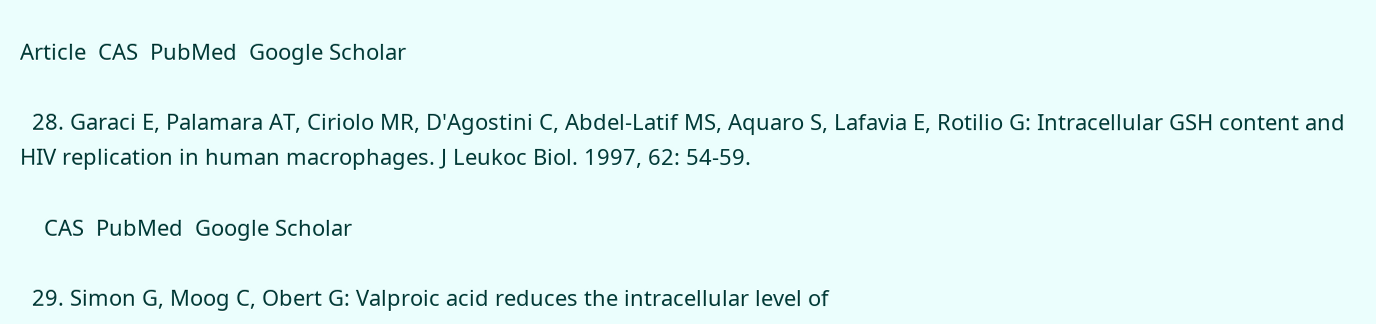Article  CAS  PubMed  Google Scholar

  28. Garaci E, Palamara AT, Ciriolo MR, D'Agostini C, Abdel-Latif MS, Aquaro S, Lafavia E, Rotilio G: Intracellular GSH content and HIV replication in human macrophages. J Leukoc Biol. 1997, 62: 54-59.

    CAS  PubMed  Google Scholar

  29. Simon G, Moog C, Obert G: Valproic acid reduces the intracellular level of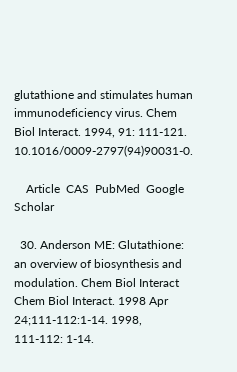glutathione and stimulates human immunodeficiency virus. Chem Biol Interact. 1994, 91: 111-121. 10.1016/0009-2797(94)90031-0.

    Article  CAS  PubMed  Google Scholar

  30. Anderson ME: Glutathione: an overview of biosynthesis and modulation. Chem Biol Interact Chem Biol Interact. 1998 Apr 24;111-112:1-14. 1998, 111-112: 1-14.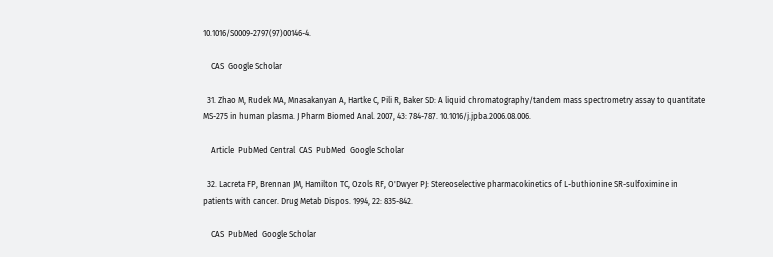10.1016/S0009-2797(97)00146-4.

    CAS  Google Scholar

  31. Zhao M, Rudek MA, Mnasakanyan A, Hartke C, Pili R, Baker SD: A liquid chromatography/tandem mass spectrometry assay to quantitate MS-275 in human plasma. J Pharm Biomed Anal. 2007, 43: 784-787. 10.1016/j.jpba.2006.08.006.

    Article  PubMed Central  CAS  PubMed  Google Scholar

  32. Lacreta FP, Brennan JM, Hamilton TC, Ozols RF, O'Dwyer PJ: Stereoselective pharmacokinetics of L-buthionine SR-sulfoximine in patients with cancer. Drug Metab Dispos. 1994, 22: 835-842.

    CAS  PubMed  Google Scholar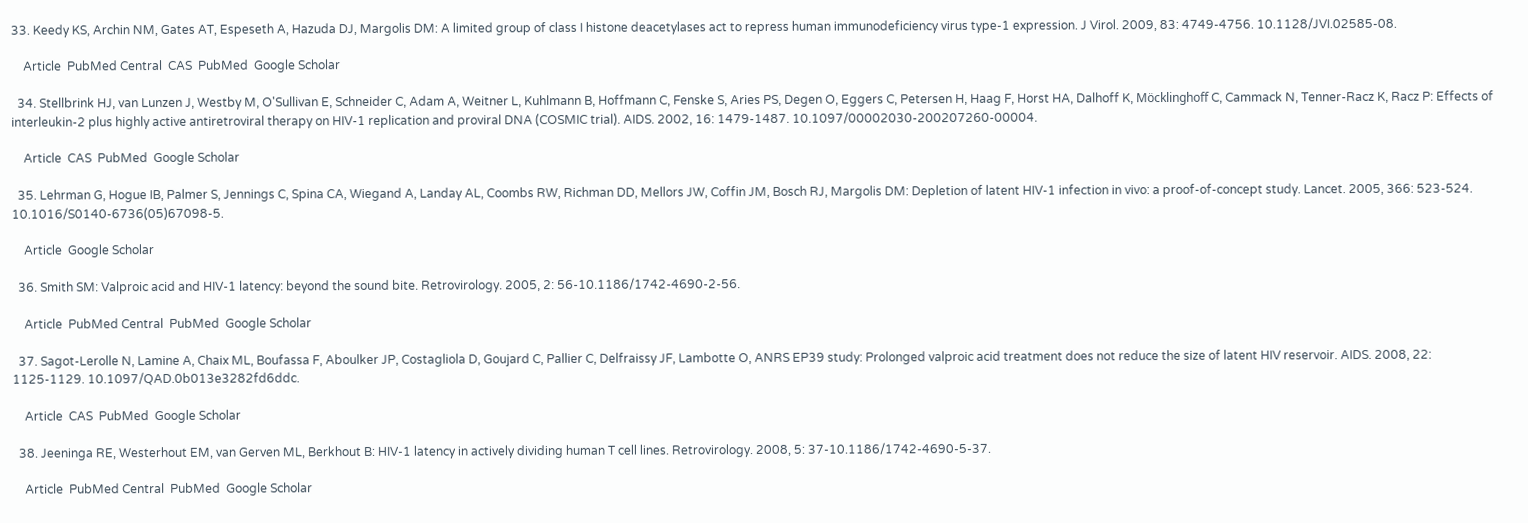33. Keedy KS, Archin NM, Gates AT, Espeseth A, Hazuda DJ, Margolis DM: A limited group of class I histone deacetylases act to repress human immunodeficiency virus type-1 expression. J Virol. 2009, 83: 4749-4756. 10.1128/JVI.02585-08.

    Article  PubMed Central  CAS  PubMed  Google Scholar

  34. Stellbrink HJ, van Lunzen J, Westby M, O'Sullivan E, Schneider C, Adam A, Weitner L, Kuhlmann B, Hoffmann C, Fenske S, Aries PS, Degen O, Eggers C, Petersen H, Haag F, Horst HA, Dalhoff K, Möcklinghoff C, Cammack N, Tenner-Racz K, Racz P: Effects of interleukin-2 plus highly active antiretroviral therapy on HIV-1 replication and proviral DNA (COSMIC trial). AIDS. 2002, 16: 1479-1487. 10.1097/00002030-200207260-00004.

    Article  CAS  PubMed  Google Scholar

  35. Lehrman G, Hogue IB, Palmer S, Jennings C, Spina CA, Wiegand A, Landay AL, Coombs RW, Richman DD, Mellors JW, Coffin JM, Bosch RJ, Margolis DM: Depletion of latent HIV-1 infection in vivo: a proof-of-concept study. Lancet. 2005, 366: 523-524. 10.1016/S0140-6736(05)67098-5.

    Article  Google Scholar

  36. Smith SM: Valproic acid and HIV-1 latency: beyond the sound bite. Retrovirology. 2005, 2: 56-10.1186/1742-4690-2-56.

    Article  PubMed Central  PubMed  Google Scholar

  37. Sagot-Lerolle N, Lamine A, Chaix ML, Boufassa F, Aboulker JP, Costagliola D, Goujard C, Pallier C, Delfraissy JF, Lambotte O, ANRS EP39 study: Prolonged valproic acid treatment does not reduce the size of latent HIV reservoir. AIDS. 2008, 22: 1125-1129. 10.1097/QAD.0b013e3282fd6ddc.

    Article  CAS  PubMed  Google Scholar

  38. Jeeninga RE, Westerhout EM, van Gerven ML, Berkhout B: HIV-1 latency in actively dividing human T cell lines. Retrovirology. 2008, 5: 37-10.1186/1742-4690-5-37.

    Article  PubMed Central  PubMed  Google Scholar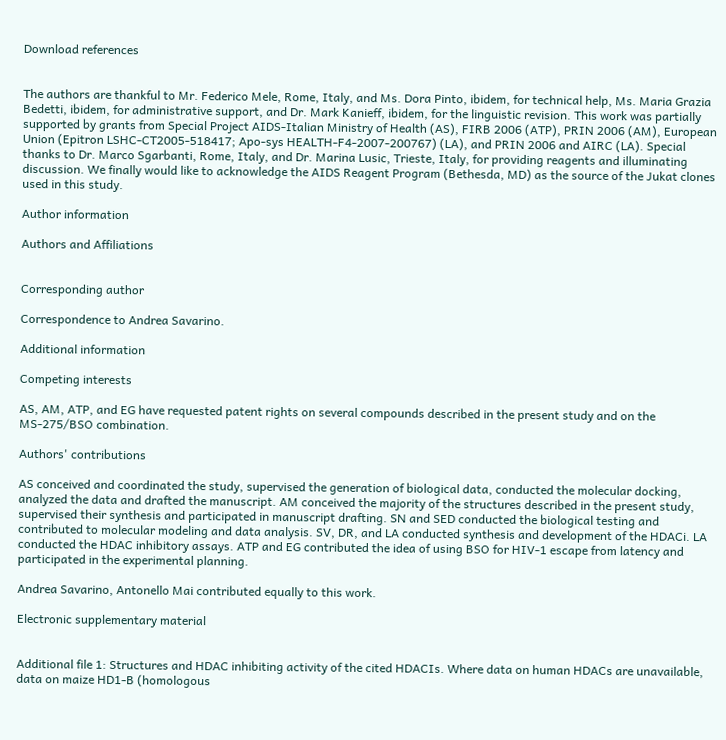Download references


The authors are thankful to Mr. Federico Mele, Rome, Italy, and Ms. Dora Pinto, ibidem, for technical help, Ms. Maria Grazia Bedetti, ibidem, for administrative support, and Dr. Mark Kanieff, ibidem, for the linguistic revision. This work was partially supported by grants from Special Project AIDS-Italian Ministry of Health (AS), FIRB 2006 (ATP), PRIN 2006 (AM), European Union (Epitron LSHC-CT2005-518417; Apo-sys HEALTH-F4-2007-200767) (LA), and PRIN 2006 and AIRC (LA). Special thanks to Dr. Marco Sgarbanti, Rome, Italy, and Dr. Marina Lusic, Trieste, Italy, for providing reagents and illuminating discussion. We finally would like to acknowledge the AIDS Reagent Program (Bethesda, MD) as the source of the Jukat clones used in this study.

Author information

Authors and Affiliations


Corresponding author

Correspondence to Andrea Savarino.

Additional information

Competing interests

AS, AM, ATP, and EG have requested patent rights on several compounds described in the present study and on the MS-275/BSO combination.

Authors' contributions

AS conceived and coordinated the study, supervised the generation of biological data, conducted the molecular docking, analyzed the data and drafted the manuscript. AM conceived the majority of the structures described in the present study, supervised their synthesis and participated in manuscript drafting. SN and SED conducted the biological testing and contributed to molecular modeling and data analysis. SV, DR, and LA conducted synthesis and development of the HDACi. LA conducted the HDAC inhibitory assays. ATP and EG contributed the idea of using BSO for HIV-1 escape from latency and participated in the experimental planning.

Andrea Savarino, Antonello Mai contributed equally to this work.

Electronic supplementary material


Additional file 1: Structures and HDAC inhibiting activity of the cited HDACIs. Where data on human HDACs are unavailable, data on maize HD1-B (homologous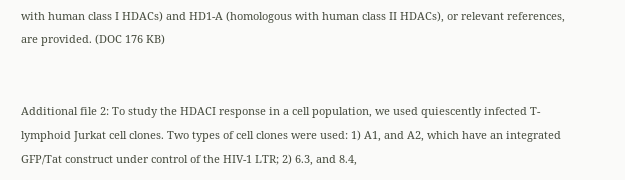with human class I HDACs) and HD1-A (homologous with human class II HDACs), or relevant references, are provided. (DOC 176 KB)


Additional file 2: To study the HDACI response in a cell population, we used quiescently infected T-lymphoid Jurkat cell clones. Two types of cell clones were used: 1) A1, and A2, which have an integrated GFP/Tat construct under control of the HIV-1 LTR; 2) 6.3, and 8.4,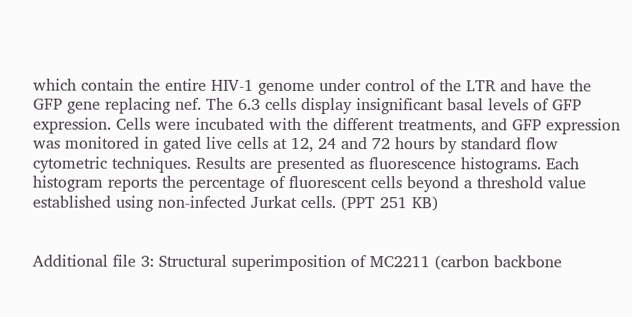which contain the entire HIV-1 genome under control of the LTR and have the GFP gene replacing nef. The 6.3 cells display insignificant basal levels of GFP expression. Cells were incubated with the different treatments, and GFP expression was monitored in gated live cells at 12, 24 and 72 hours by standard flow cytometric techniques. Results are presented as fluorescence histograms. Each histogram reports the percentage of fluorescent cells beyond a threshold value established using non-infected Jurkat cells. (PPT 251 KB)


Additional file 3: Structural superimposition of MC2211 (carbon backbone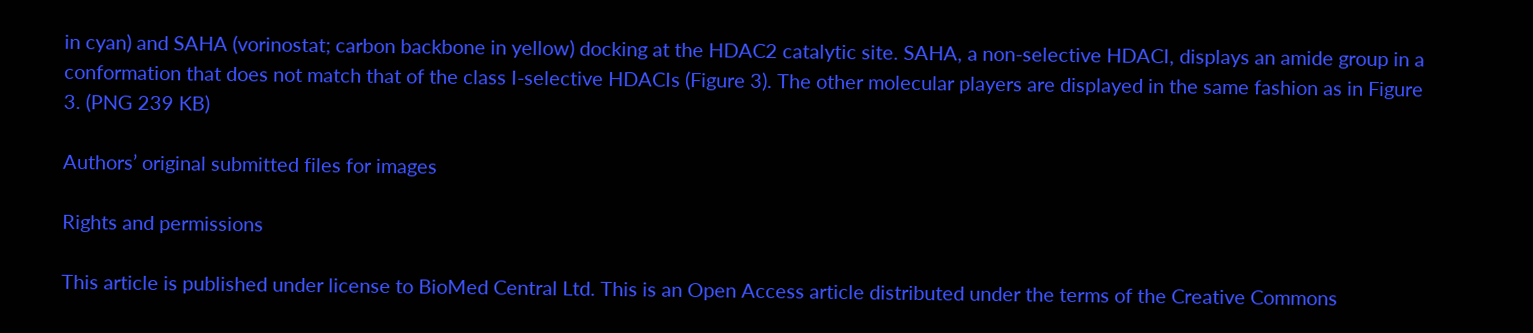in cyan) and SAHA (vorinostat; carbon backbone in yellow) docking at the HDAC2 catalytic site. SAHA, a non-selective HDACI, displays an amide group in a conformation that does not match that of the class I-selective HDACIs (Figure 3). The other molecular players are displayed in the same fashion as in Figure 3. (PNG 239 KB)

Authors’ original submitted files for images

Rights and permissions

This article is published under license to BioMed Central Ltd. This is an Open Access article distributed under the terms of the Creative Commons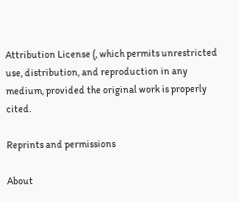Attribution License (, which permits unrestricted use, distribution, and reproduction in any medium, provided the original work is properly cited.

Reprints and permissions

About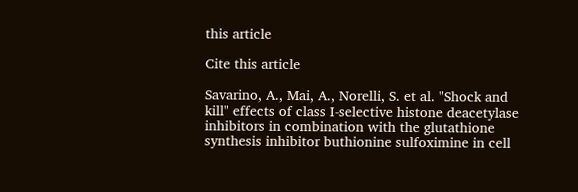this article

Cite this article

Savarino, A., Mai, A., Norelli, S. et al. "Shock and kill" effects of class I-selective histone deacetylase inhibitors in combination with the glutathione synthesis inhibitor buthionine sulfoximine in cell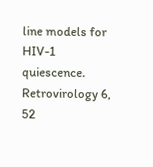line models for HIV-1 quiescence. Retrovirology 6, 52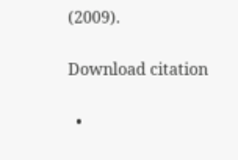(2009).

Download citation

  •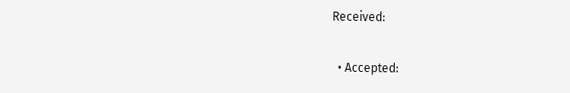Received:

  • Accepted: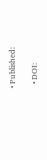• Published:

  • DOI: